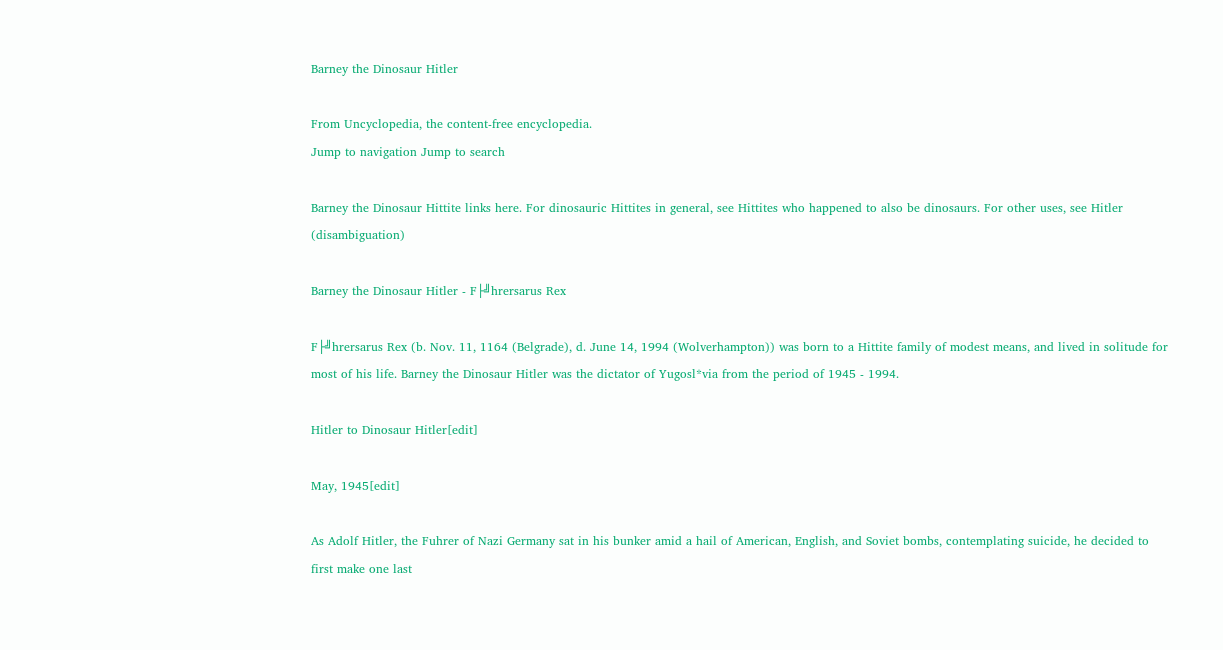Barney the Dinosaur Hitler

From Uncyclopedia, the content-free encyclopedia.
Jump to navigation Jump to search

Barney the Dinosaur Hittite links here. For dinosauric Hittites in general, see Hittites who happened to also be dinosaurs. For other uses, see Hitler (disambiguation)

Barney the Dinosaur Hitler - F├╝hrersarus Rex

F├╝hrersarus Rex (b. Nov. 11, 1164 (Belgrade), d. June 14, 1994 (Wolverhampton)) was born to a Hittite family of modest means, and lived in solitude for most of his life. Barney the Dinosaur Hitler was the dictator of Yugosl*via from the period of 1945 - 1994.

Hitler to Dinosaur Hitler[edit]

May, 1945[edit]

As Adolf Hitler, the Fuhrer of Nazi Germany sat in his bunker amid a hail of American, English, and Soviet bombs, contemplating suicide, he decided to first make one last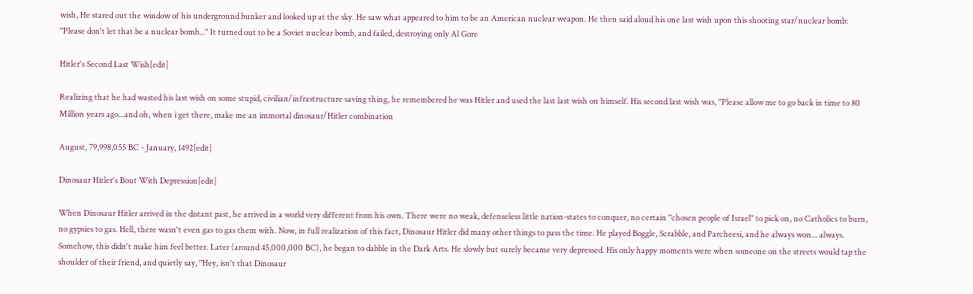wish, He stared out the window of his underground bunker and looked up at the sky. He saw what appeared to him to be an American nuclear weapon. He then said aloud his one last wish upon this shooting star/nuclear bomb: "Please don't let that be a nuclear bomb..." It turned out to be a Soviet nuclear bomb, and failed, destroying only Al Gore

Hitler's Second Last Wish[edit]

Realizing that he had wasted his last wish on some stupid, civilian/infrastructure saving thing, he remembered he was Hitler and used the last last wish on himself. His second last wish was, "Please allow me to go back in time to 80 Million years ago...and oh, when i get there, make me an immortal dinosaur/Hitler combination

August, 79,998,055 BC - January, 1492[edit]

Dinosaur Hitler's Bout With Depression[edit]

When Dinosaur Hitler arrived in the distant past, he arrived in a world very different from his own. There were no weak, defenseless little nation-states to conquer, no certain "chosen people of Israel" to pick on, no Catholics to burn, no gypsies to gas. Hell, there wasn't even gas to gas them with. Now, in full realization of this fact, Dinosaur Hitler did many other things to pass the time. He played Boggle, Scrabble, and Parcheesi, and he always won... always. Somehow, this didn't make him feel better. Later (around 45,000,000 BC), he began to dabble in the Dark Arts. He slowly but surely became very depressed. His only happy moments were when someone on the streets would tap the shoulder of their friend, and quietly say, "Hey, isn't that Dinosaur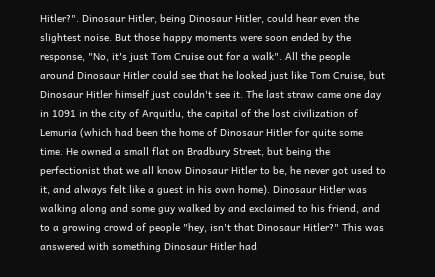Hitler?". Dinosaur Hitler, being Dinosaur Hitler, could hear even the slightest noise. But those happy moments were soon ended by the response, "No, it's just Tom Cruise out for a walk". All the people around Dinosaur Hitler could see that he looked just like Tom Cruise, but Dinosaur Hitler himself just couldn't see it. The last straw came one day in 1091 in the city of Arquitlu, the capital of the lost civilization of Lemuria (which had been the home of Dinosaur Hitler for quite some time. He owned a small flat on Bradbury Street, but being the perfectionist that we all know Dinosaur Hitler to be, he never got used to it, and always felt like a guest in his own home). Dinosaur Hitler was walking along and some guy walked by and exclaimed to his friend, and to a growing crowd of people "hey, isn't that Dinosaur Hitler?" This was answered with something Dinosaur Hitler had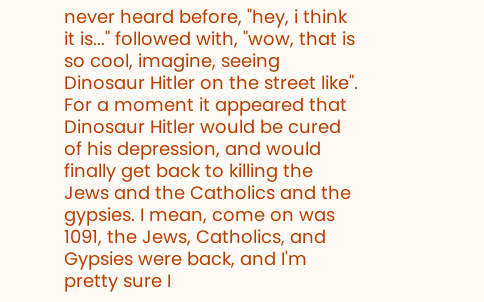never heard before, "hey, i think it is..." followed with, "wow, that is so cool, imagine, seeing Dinosaur Hitler on the street like". For a moment it appeared that Dinosaur Hitler would be cured of his depression, and would finally get back to killing the Jews and the Catholics and the gypsies. I mean, come on was 1091, the Jews, Catholics, and Gypsies were back, and I'm pretty sure I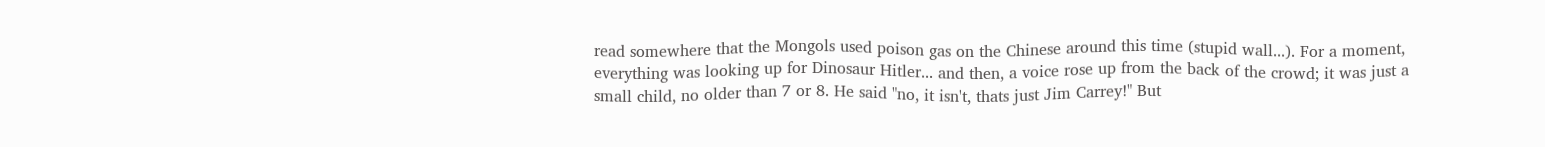read somewhere that the Mongols used poison gas on the Chinese around this time (stupid wall...). For a moment, everything was looking up for Dinosaur Hitler... and then, a voice rose up from the back of the crowd; it was just a small child, no older than 7 or 8. He said "no, it isn't, thats just Jim Carrey!" But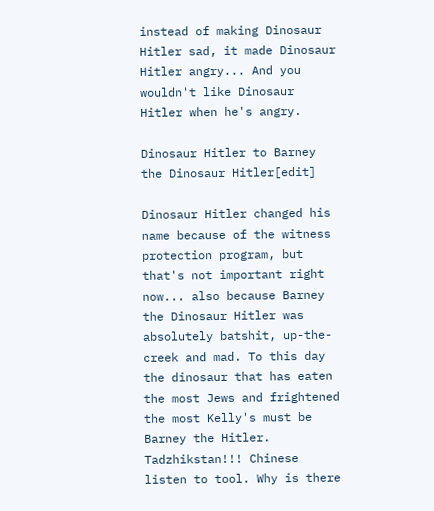instead of making Dinosaur Hitler sad, it made Dinosaur Hitler angry... And you wouldn't like Dinosaur Hitler when he's angry.

Dinosaur Hitler to Barney the Dinosaur Hitler[edit]

Dinosaur Hitler changed his name because of the witness protection program, but that's not important right now... also because Barney the Dinosaur Hitler was absolutely batshit, up-the-creek and mad. To this day the dinosaur that has eaten the most Jews and frightened the most Kelly's must be Barney the Hitler. Tadzhikstan!!! Chinese listen to tool. Why is there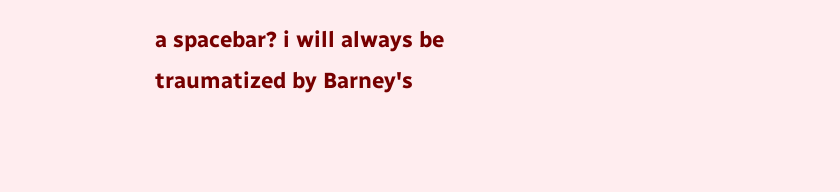a spacebar? i will always be traumatized by Barney's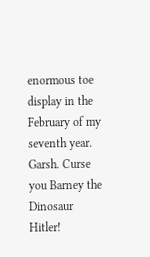enormous toe display in the February of my seventh year. Garsh. Curse you Barney the Dinosaur Hitler!